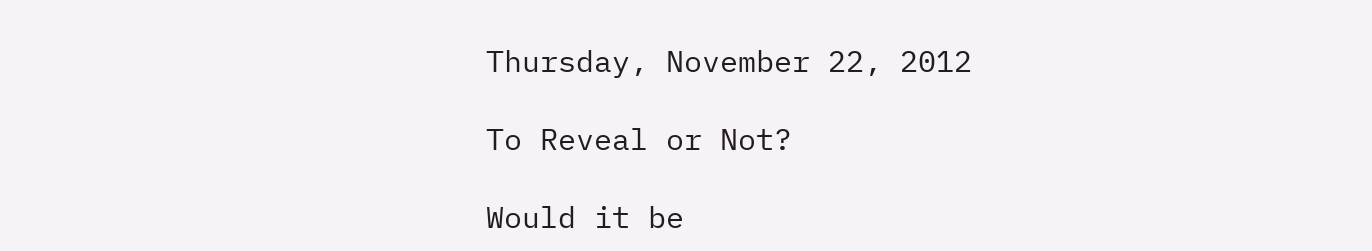Thursday, November 22, 2012

To Reveal or Not?

Would it be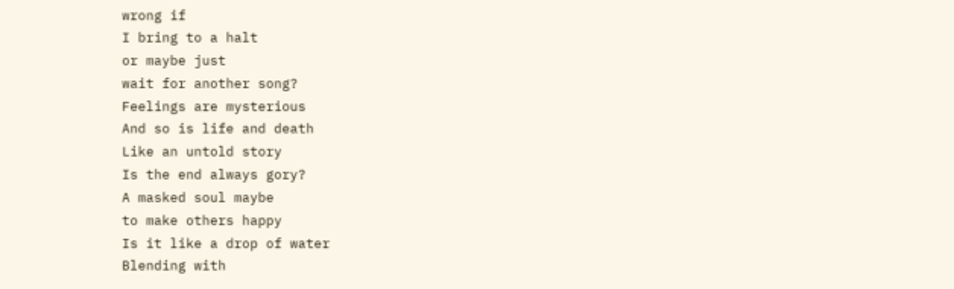wrong if
I bring to a halt
or maybe just
wait for another song?
Feelings are mysterious
And so is life and death
Like an untold story
Is the end always gory?
A masked soul maybe
to make others happy
Is it like a drop of water
Blending with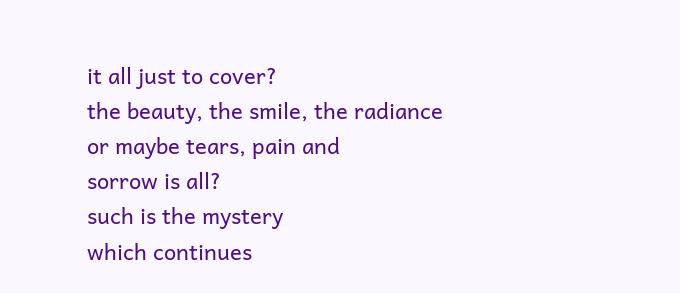it all just to cover?
the beauty, the smile, the radiance
or maybe tears, pain and
sorrow is all?
such is the mystery
which continues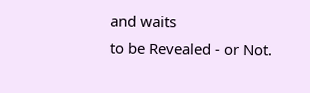and waits
to be Revealed - or Not.